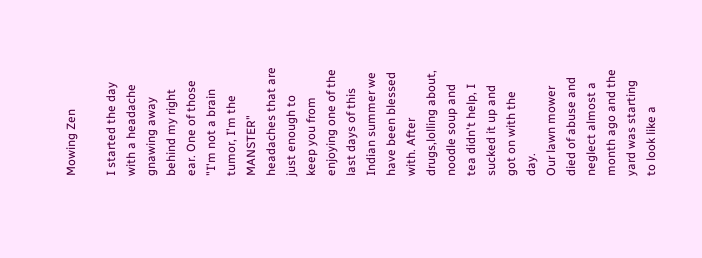Mowing Zen

I started the day with a headache gnawing away behind my right ear. One of those "I'm not a brain tumor, I'm the MANSTER" headaches that are just enough to keep you from enjoying one of the last days of this Indian summer we have been blessed with. After drugs,lolling about, noodle soup and tea didn't help, I sucked it up and got on with the day.
Our lawn mower died of abuse and neglect almost a month ago and the yard was starting to look like a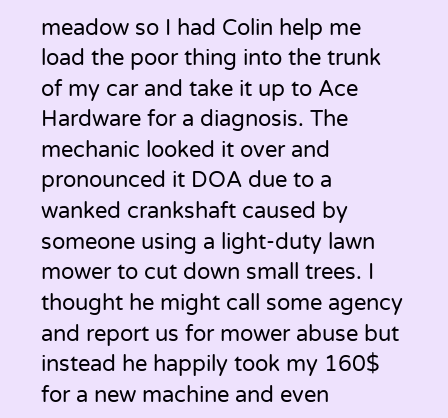meadow so I had Colin help me load the poor thing into the trunk of my car and take it up to Ace Hardware for a diagnosis. The mechanic looked it over and pronounced it DOA due to a wanked crankshaft caused by someone using a light-duty lawn mower to cut down small trees. I thought he might call some agency and report us for mower abuse but instead he happily took my 160$ for a new machine and even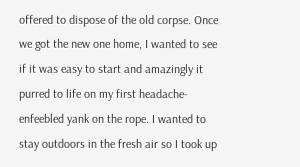offered to dispose of the old corpse. Once we got the new one home, I wanted to see if it was easy to start and amazingly it purred to life on my first headache-enfeebled yank on the rope. I wanted to stay outdoors in the fresh air so I took up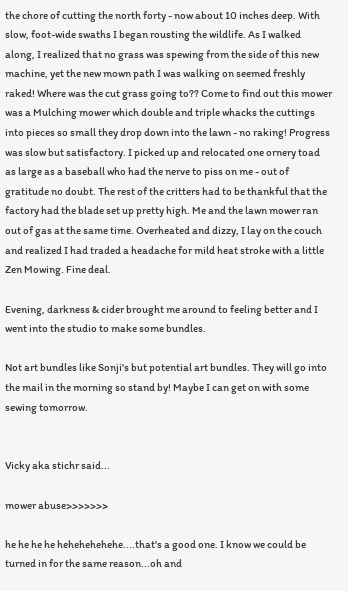the chore of cutting the north forty - now about 10 inches deep. With slow, foot-wide swaths I began rousting the wildlife. As I walked along, I realized that no grass was spewing from the side of this new machine, yet the new mown path I was walking on seemed freshly raked! Where was the cut grass going to?? Come to find out this mower was a Mulching mower which double and triple whacks the cuttings into pieces so small they drop down into the lawn - no raking! Progress was slow but satisfactory. I picked up and relocated one ornery toad as large as a baseball who had the nerve to piss on me - out of gratitude no doubt. The rest of the critters had to be thankful that the factory had the blade set up pretty high. Me and the lawn mower ran out of gas at the same time. Overheated and dizzy, I lay on the couch and realized I had traded a headache for mild heat stroke with a little Zen Mowing. Fine deal.

Evening, darkness & cider brought me around to feeling better and I went into the studio to make some bundles.

Not art bundles like Sonji's but potential art bundles. They will go into the mail in the morning so stand by! Maybe I can get on with some sewing tomorrow.


Vicky aka stichr said...

mower abuse>>>>>>>

he he he he hehehehehehe....that's a good one. I know we could be turned in for the same reason...oh and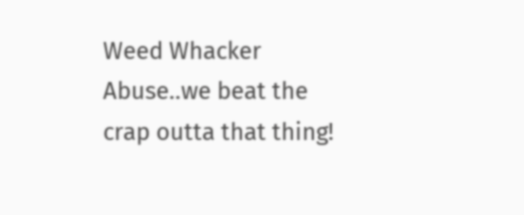Weed Whacker Abuse..we beat the crap outta that thing!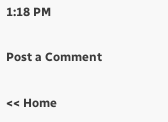1:18 PM

Post a Comment

<< Home